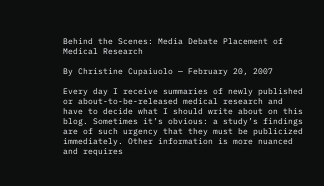Behind the Scenes: Media Debate Placement of Medical Research

By Christine Cupaiuolo — February 20, 2007

Every day I receive summaries of newly published or about-to-be-released medical research and have to decide what I should write about on this blog. Sometimes it’s obvious: a study’s findings are of such urgency that they must be publicized immediately. Other information is more nuanced and requires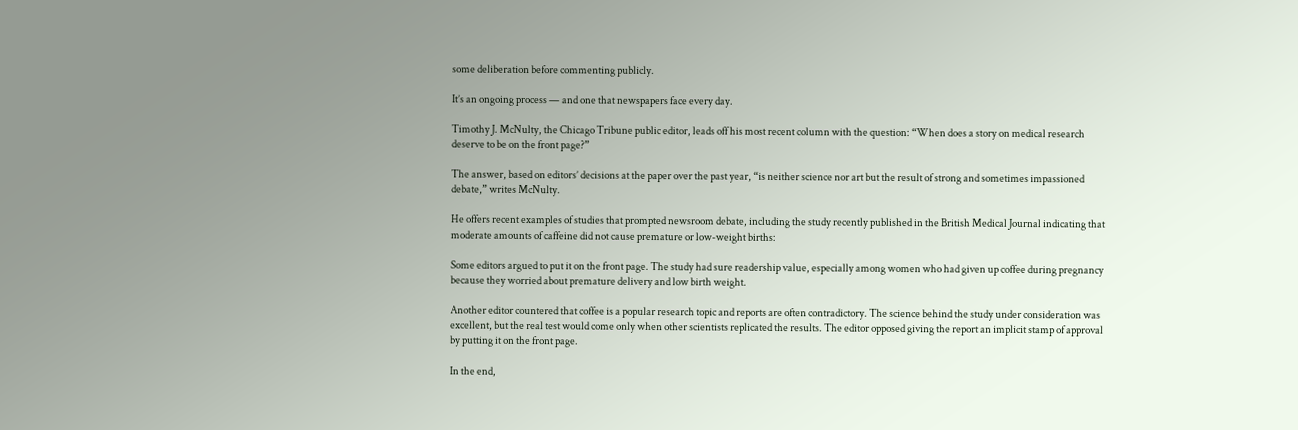some deliberation before commenting publicly.

It’s an ongoing process — and one that newspapers face every day.

Timothy J. McNulty, the Chicago Tribune public editor, leads off his most recent column with the question: “When does a story on medical research deserve to be on the front page?”

The answer, based on editors’ decisions at the paper over the past year, “is neither science nor art but the result of strong and sometimes impassioned debate,” writes McNulty.

He offers recent examples of studies that prompted newsroom debate, including the study recently published in the British Medical Journal indicating that moderate amounts of caffeine did not cause premature or low-weight births:

Some editors argued to put it on the front page. The study had sure readership value, especially among women who had given up coffee during pregnancy because they worried about premature delivery and low birth weight.

Another editor countered that coffee is a popular research topic and reports are often contradictory. The science behind the study under consideration was excellent, but the real test would come only when other scientists replicated the results. The editor opposed giving the report an implicit stamp of approval by putting it on the front page.

In the end,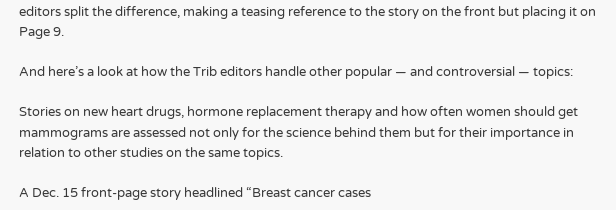editors split the difference, making a teasing reference to the story on the front but placing it on Page 9.

And here’s a look at how the Trib editors handle other popular — and controversial — topics:

Stories on new heart drugs, hormone replacement therapy and how often women should get mammograms are assessed not only for the science behind them but for their importance in relation to other studies on the same topics.

A Dec. 15 front-page story headlined “Breast cancer cases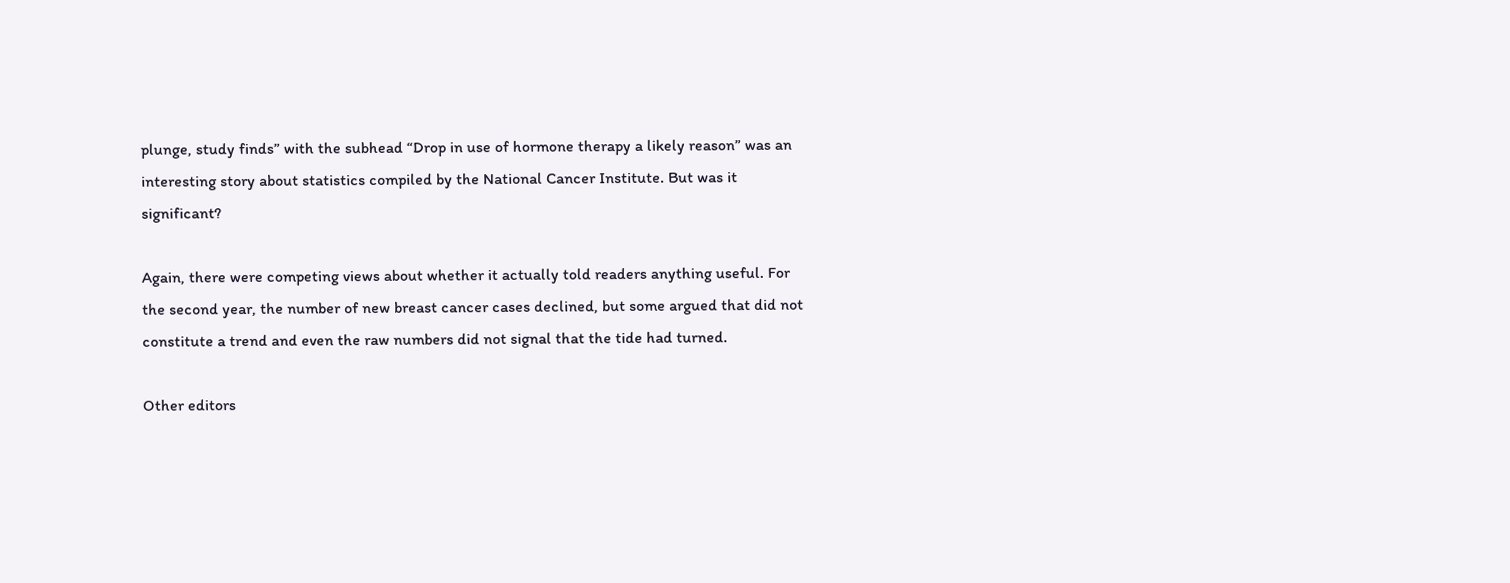plunge, study finds” with the subhead “Drop in use of hormone therapy a likely reason” was an interesting story about statistics compiled by the National Cancer Institute. But was it significant?

Again, there were competing views about whether it actually told readers anything useful. For the second year, the number of new breast cancer cases declined, but some argued that did not constitute a trend and even the raw numbers did not signal that the tide had turned.

Other editors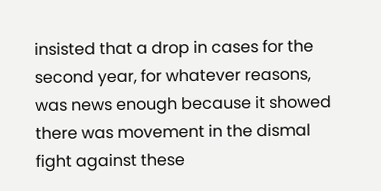insisted that a drop in cases for the second year, for whatever reasons, was news enough because it showed there was movement in the dismal fight against these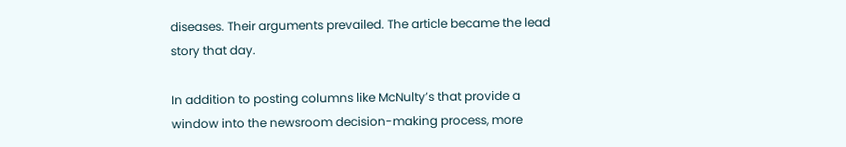diseases. Their arguments prevailed. The article became the lead story that day.

In addition to posting columns like McNulty’s that provide a window into the newsroom decision-making process, more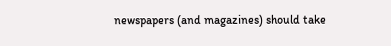newspapers (and magazines) should take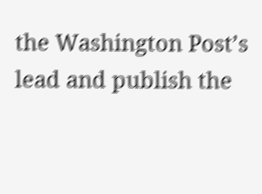the Washington Post’s lead and publish the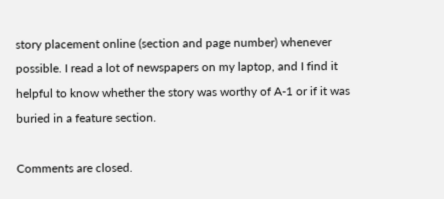story placement online (section and page number) whenever possible. I read a lot of newspapers on my laptop, and I find it helpful to know whether the story was worthy of A-1 or if it was buried in a feature section.

Comments are closed.